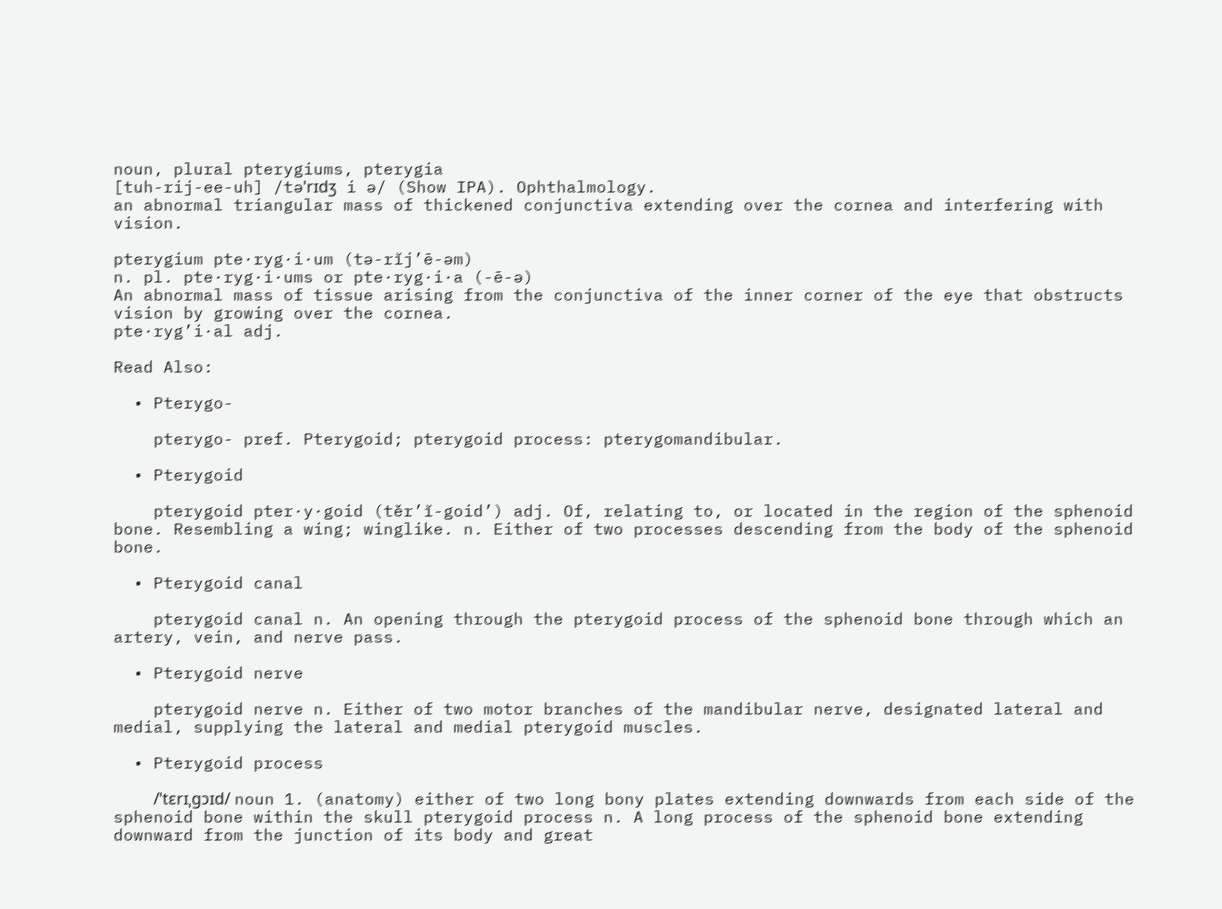noun, plural pterygiums, pterygia
[tuh-rij-ee-uh] /təˈrɪdʒ i ə/ (Show IPA). Ophthalmology.
an abnormal triangular mass of thickened conjunctiva extending over the cornea and interfering with vision.

pterygium pte·ryg·i·um (tə-rĭj’ē-əm)
n. pl. pte·ryg·i·ums or pte·ryg·i·a (-ē-ə)
An abnormal mass of tissue arising from the conjunctiva of the inner corner of the eye that obstructs vision by growing over the cornea.
pte·ryg’i·al adj.

Read Also:

  • Pterygo-

    pterygo- pref. Pterygoid; pterygoid process: pterygomandibular.

  • Pterygoid

    pterygoid pter·y·goid (těr’ĭ-goid’) adj. Of, relating to, or located in the region of the sphenoid bone. Resembling a wing; winglike. n. Either of two processes descending from the body of the sphenoid bone.

  • Pterygoid canal

    pterygoid canal n. An opening through the pterygoid process of the sphenoid bone through which an artery, vein, and nerve pass.

  • Pterygoid nerve

    pterygoid nerve n. Either of two motor branches of the mandibular nerve, designated lateral and medial, supplying the lateral and medial pterygoid muscles.

  • Pterygoid process

    /ˈtɛrɪˌɡɔɪd/ noun 1. (anatomy) either of two long bony plates extending downwards from each side of the sphenoid bone within the skull pterygoid process n. A long process of the sphenoid bone extending downward from the junction of its body and great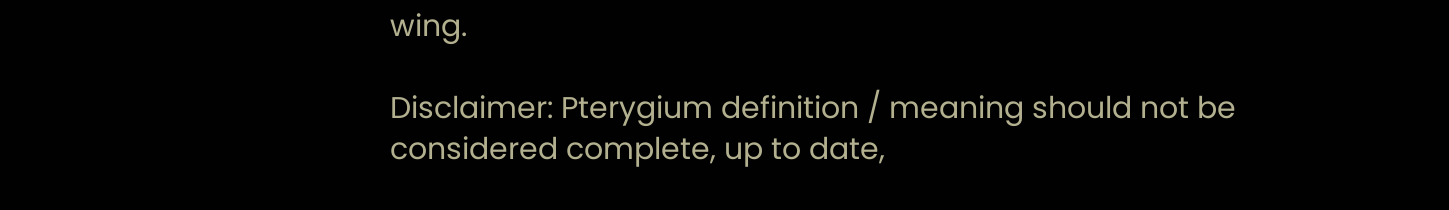wing.

Disclaimer: Pterygium definition / meaning should not be considered complete, up to date,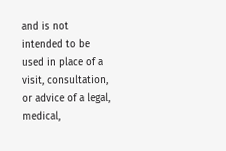and is not intended to be used in place of a visit, consultation, or advice of a legal, medical,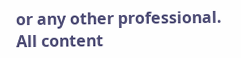or any other professional. All content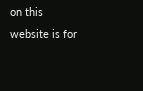on this website is for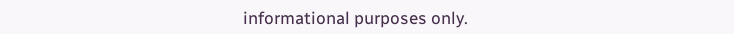informational purposes only.